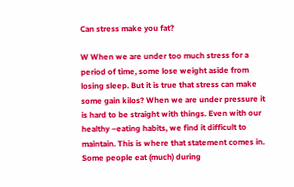Can stress make you fat?

W When we are under too much stress for a period of time, some lose weight aside from losing sleep. But it is true that stress can make some gain kilos? When we are under pressure it is hard to be straight with things. Even with our healthy –eating habits, we find it difficult to maintain. This is where that statement comes in. Some people eat (much) during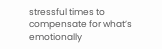stressful times to compensate for what’s emotionally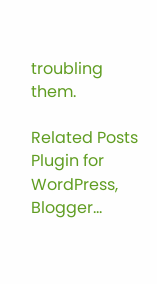troubling them.

Related Posts Plugin for WordPress, Blogger...